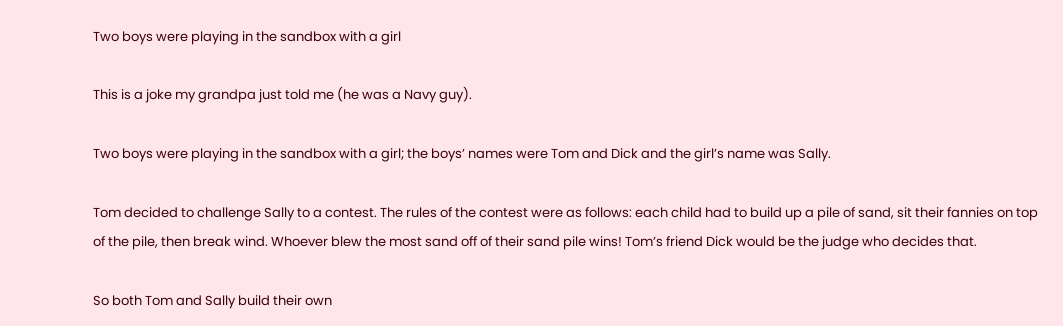Two boys were playing in the sandbox with a girl

This is a joke my grandpa just told me (he was a Navy guy).

Two boys were playing in the sandbox with a girl; the boys’ names were Tom and Dick and the girl’s name was Sally.

Tom decided to challenge Sally to a contest. The rules of the contest were as follows: each child had to build up a pile of sand, sit their fannies on top of the pile, then break wind. Whoever blew the most sand off of their sand pile wins! Tom’s friend Dick would be the judge who decides that.

So both Tom and Sally build their own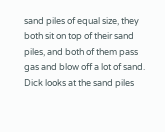sand piles of equal size, they both sit on top of their sand piles, and both of them pass gas and blow off a lot of sand. Dick looks at the sand piles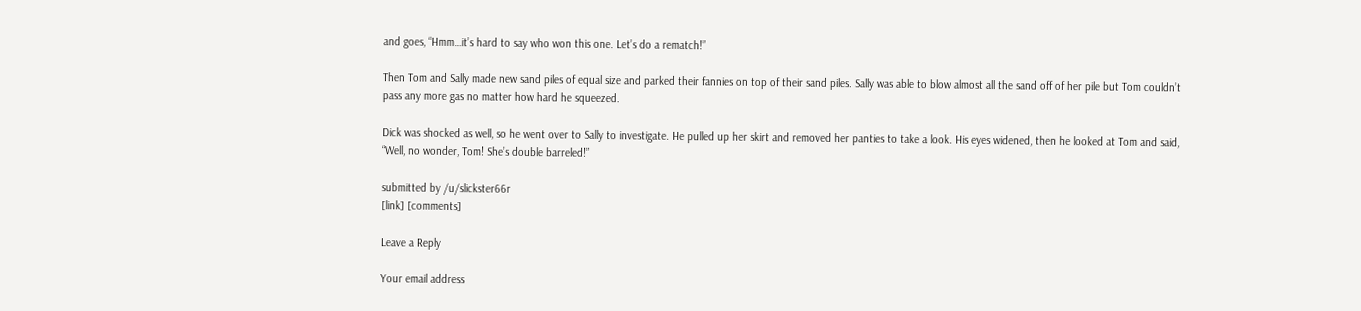and goes, “Hmm…it’s hard to say who won this one. Let’s do a rematch!”

Then Tom and Sally made new sand piles of equal size and parked their fannies on top of their sand piles. Sally was able to blow almost all the sand off of her pile but Tom couldn’t pass any more gas no matter how hard he squeezed.

Dick was shocked as well, so he went over to Sally to investigate. He pulled up her skirt and removed her panties to take a look. His eyes widened, then he looked at Tom and said, “Well, no wonder, Tom! She’s double barreled!”

submitted by /u/slickster66r
[link] [comments]

Leave a Reply

Your email address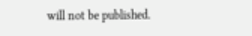will not be published.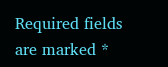Required fields are marked *